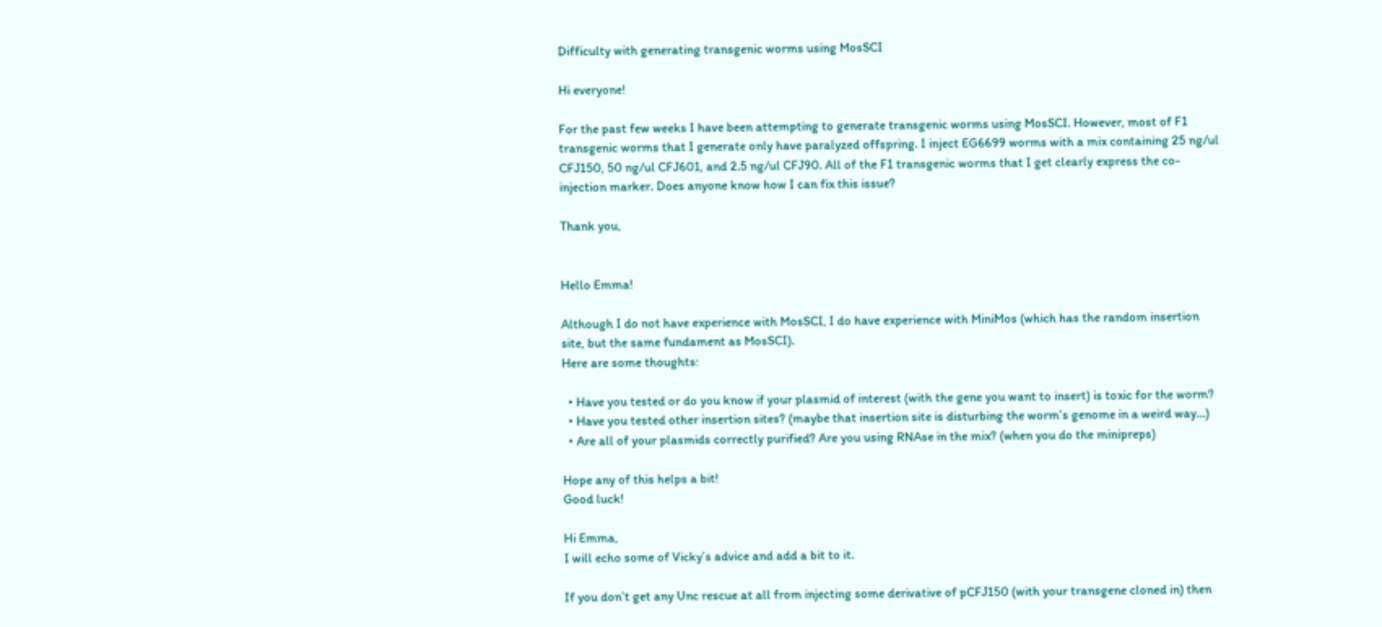Difficulty with generating transgenic worms using MosSCI

Hi everyone!

For the past few weeks I have been attempting to generate transgenic worms using MosSCI. However, most of F1 transgenic worms that I generate only have paralyzed offspring. I inject EG6699 worms with a mix containing 25 ng/ul CFJ150, 50 ng/ul CFJ601, and 2.5 ng/ul CFJ90. All of the F1 transgenic worms that I get clearly express the co-injection marker. Does anyone know how I can fix this issue?

Thank you,


Hello Emma!

Although I do not have experience with MosSCI, I do have experience with MiniMos (which has the random insertion site, but the same fundament as MosSCI).
Here are some thoughts:

  • Have you tested or do you know if your plasmid of interest (with the gene you want to insert) is toxic for the worm?
  • Have you tested other insertion sites? (maybe that insertion site is disturbing the worm’s genome in a weird way…)
  • Are all of your plasmids correctly purified? Are you using RNAse in the mix? (when you do the minipreps)

Hope any of this helps a bit!
Good luck!

Hi Emma,
I will echo some of Vicky’s advice and add a bit to it.

If you don’t get any Unc rescue at all from injecting some derivative of pCFJ150 (with your transgene cloned in) then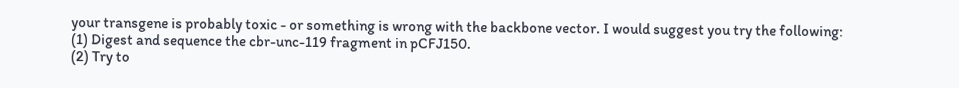your transgene is probably toxic - or something is wrong with the backbone vector. I would suggest you try the following:
(1) Digest and sequence the cbr-unc-119 fragment in pCFJ150.
(2) Try to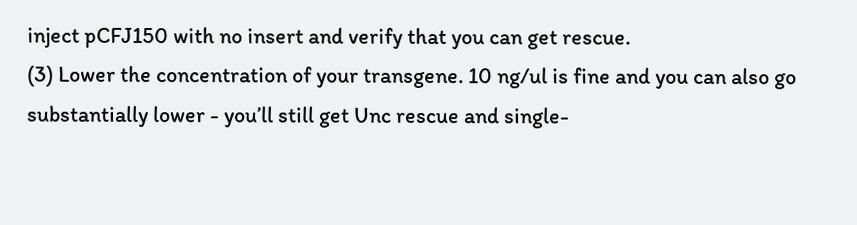inject pCFJ150 with no insert and verify that you can get rescue.
(3) Lower the concentration of your transgene. 10 ng/ul is fine and you can also go substantially lower - you’ll still get Unc rescue and single-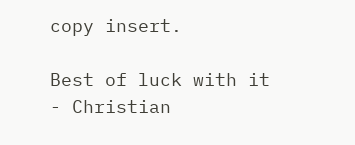copy insert.

Best of luck with it - Christian